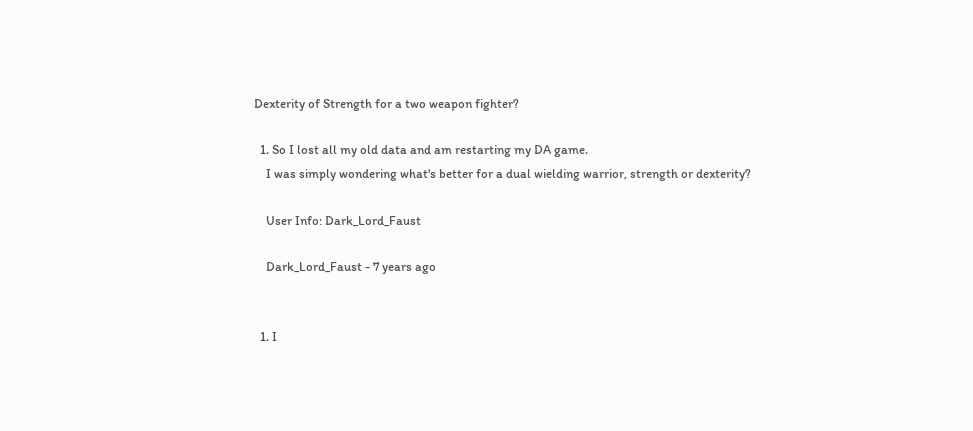Dexterity of Strength for a two weapon fighter?

  1. So I lost all my old data and am restarting my DA game.
    I was simply wondering what's better for a dual wielding warrior, strength or dexterity?

    User Info: Dark_Lord_Faust

    Dark_Lord_Faust - 7 years ago


  1. I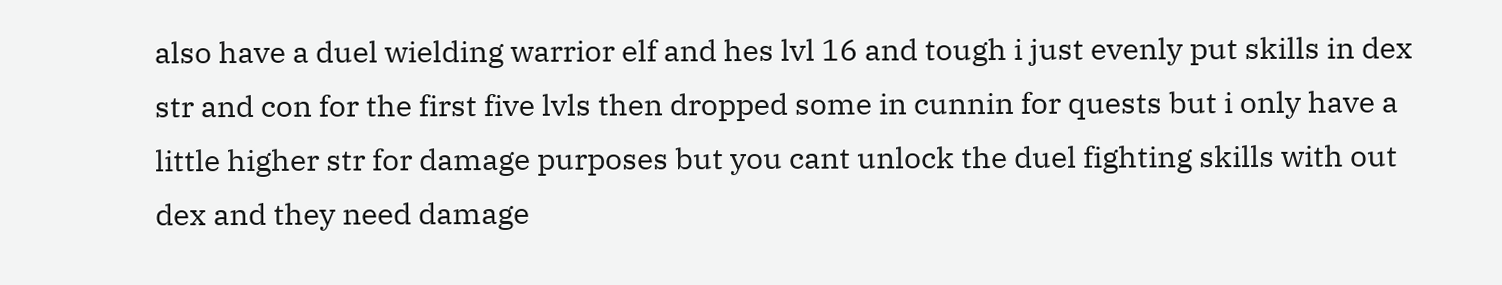also have a duel wielding warrior elf and hes lvl 16 and tough i just evenly put skills in dex str and con for the first five lvls then dropped some in cunnin for quests but i only have a little higher str for damage purposes but you cant unlock the duel fighting skills with out dex and they need damage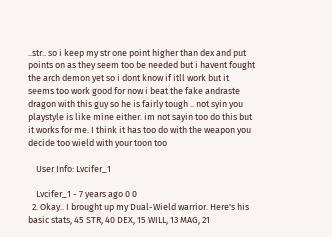..str.. so i keep my str one point higher than dex and put points on as they seem too be needed but i havent fought the arch demon yet so i dont know if itll work but it seems too work good for now i beat the fake andraste dragon with this guy so he is fairly tough .. not syin you playstyle is like mine either. im not sayin too do this but it works for me. I think it has too do with the weapon you decide too wield with your toon too

    User Info: Lvcifer_1

    Lvcifer_1 - 7 years ago 0 0
  2. Okay.. I brought up my Dual-Wield warrior. Here's his basic stats, 45 STR, 40 DEX, 15 WILL, 13 MAG, 21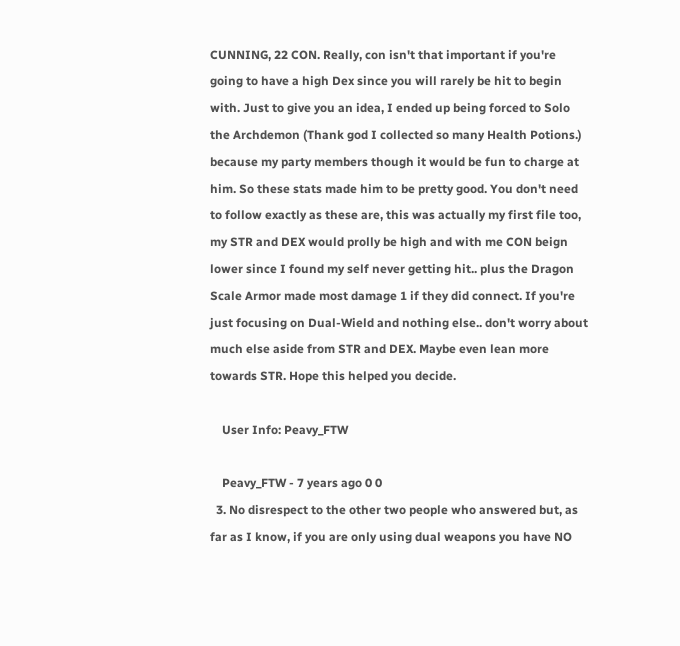CUNNING, 22 CON. Really, con isn't that important if you're going to have a high Dex since you will rarely be hit to begin with. Just to give you an idea, I ended up being forced to Solo the Archdemon (Thank god I collected so many Health Potions.) because my party members though it would be fun to charge at him. So these stats made him to be pretty good. You don't need to follow exactly as these are, this was actually my first file too, my STR and DEX would prolly be high and with me CON beign lower since I found my self never getting hit.. plus the Dragon Scale Armor made most damage 1 if they did connect. If you're just focusing on Dual-Wield and nothing else.. don't worry about much else aside from STR and DEX. Maybe even lean more towards STR. Hope this helped you decide.

    User Info: Peavy_FTW

    Peavy_FTW - 7 years ago 0 0
  3. No disrespect to the other two people who answered but, as far as I know, if you are only using dual weapons you have NO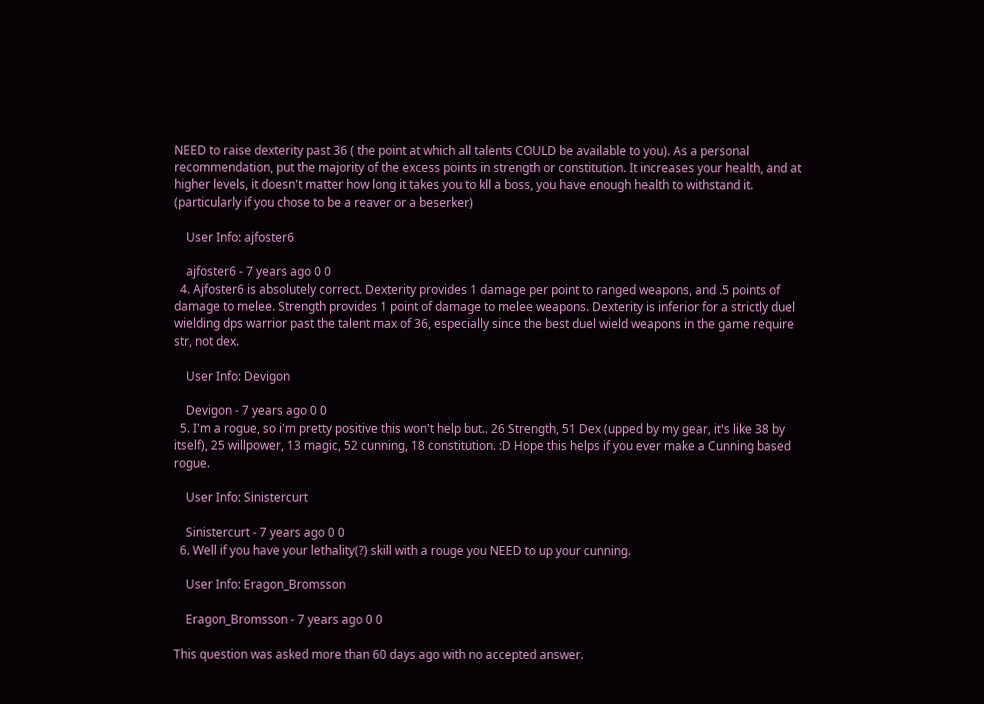NEED to raise dexterity past 36 ( the point at which all talents COULD be available to you). As a personal recommendation, put the majority of the excess points in strength or constitution. It increases your health, and at higher levels, it doesn't matter how long it takes you to kll a boss, you have enough health to withstand it. (particularly if you chose to be a reaver or a beserker)

    User Info: ajfoster6

    ajfoster6 - 7 years ago 0 0
  4. Ajfoster6 is absolutely correct. Dexterity provides 1 damage per point to ranged weapons, and .5 points of damage to melee. Strength provides 1 point of damage to melee weapons. Dexterity is inferior for a strictly duel wielding dps warrior past the talent max of 36, especially since the best duel wield weapons in the game require str, not dex.

    User Info: Devigon

    Devigon - 7 years ago 0 0
  5. I'm a rogue, so i'm pretty positive this won't help but.. 26 Strength, 51 Dex (upped by my gear, it's like 38 by itself), 25 willpower, 13 magic, 52 cunning, 18 constitution. :D Hope this helps if you ever make a Cunning based rogue.

    User Info: Sinistercurt

    Sinistercurt - 7 years ago 0 0
  6. Well if you have your lethality(?) skill with a rouge you NEED to up your cunning.

    User Info: Eragon_Bromsson

    Eragon_Bromsson - 7 years ago 0 0

This question was asked more than 60 days ago with no accepted answer.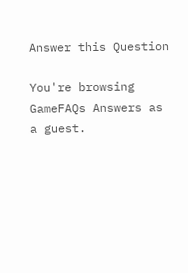Answer this Question

You're browsing GameFAQs Answers as a guest.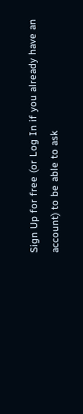Sign Up for free (or Log In if you already have an account) to be able to ask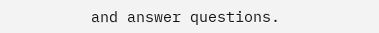and answer questions.